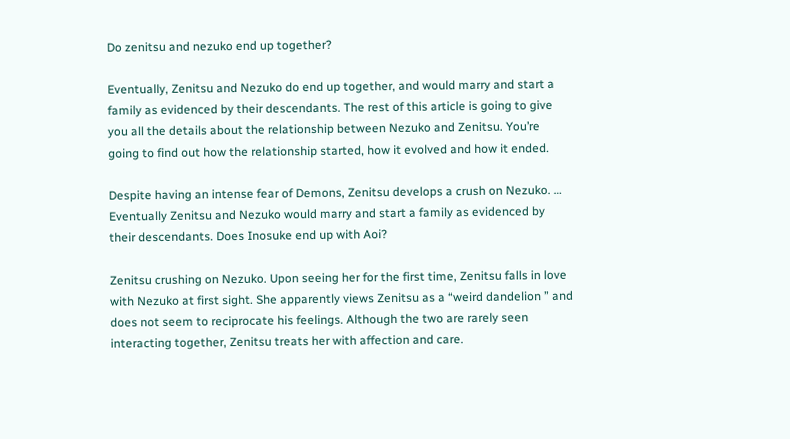Do zenitsu and nezuko end up together?

Eventually, Zenitsu and Nezuko do end up together, and would marry and start a family as evidenced by their descendants. The rest of this article is going to give you all the details about the relationship between Nezuko and Zenitsu. You’re going to find out how the relationship started, how it evolved and how it ended.

Despite having an intense fear of Demons, Zenitsu develops a crush on Nezuko. … Eventually Zenitsu and Nezuko would marry and start a family as evidenced by their descendants. Does Inosuke end up with Aoi?

Zenitsu crushing on Nezuko. Upon seeing her for the first time, Zenitsu falls in love with Nezuko at first sight. She apparently views Zenitsu as a “weird dandelion ” and does not seem to reciprocate his feelings. Although the two are rarely seen interacting together, Zenitsu treats her with affection and care.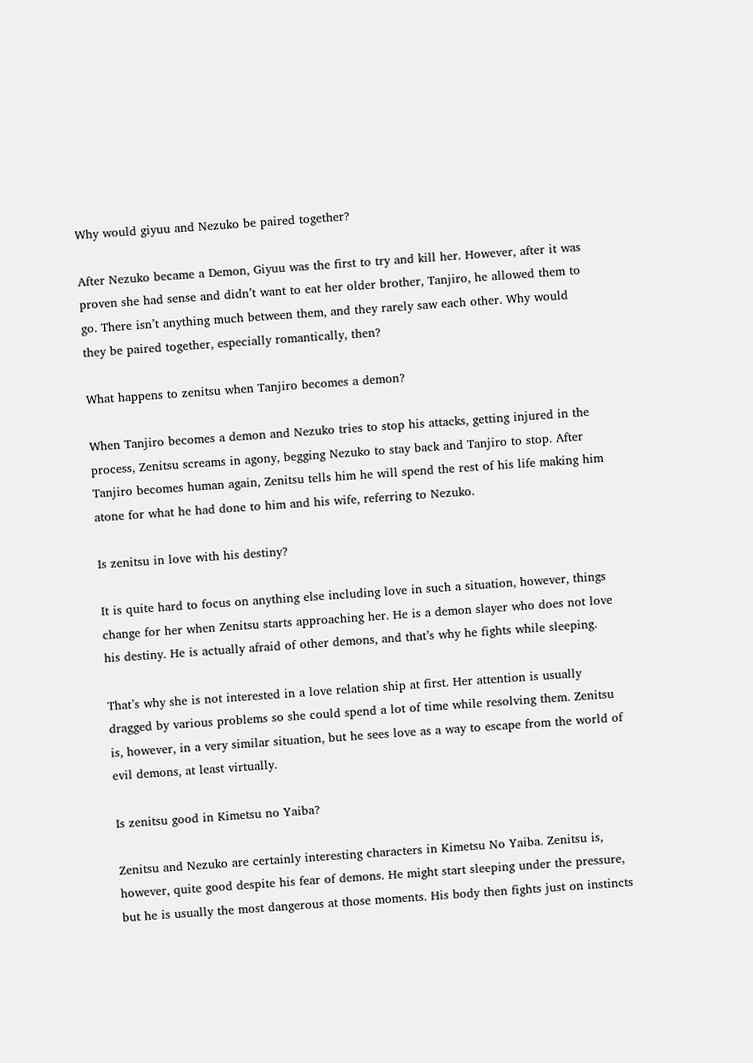Why would giyuu and Nezuko be paired together?

After Nezuko became a Demon, Giyuu was the first to try and kill her. However, after it was proven she had sense and didn’t want to eat her older brother, Tanjiro, he allowed them to go. There isn’t anything much between them, and they rarely saw each other. Why would they be paired together, especially romantically, then?

What happens to zenitsu when Tanjiro becomes a demon?

When Tanjiro becomes a demon and Nezuko tries to stop his attacks, getting injured in the process, Zenitsu screams in agony, begging Nezuko to stay back and Tanjiro to stop. After Tanjiro becomes human again, Zenitsu tells him he will spend the rest of his life making him atone for what he had done to him and his wife, referring to Nezuko.

Is zenitsu in love with his destiny?

It is quite hard to focus on anything else including love in such a situation, however, things change for her when Zenitsu starts approaching her. He is a demon slayer who does not love his destiny. He is actually afraid of other demons, and that’s why he fights while sleeping.

That’s why she is not interested in a love relation ship at first. Her attention is usually dragged by various problems so she could spend a lot of time while resolving them. Zenitsu is, however, in a very similar situation, but he sees love as a way to escape from the world of evil demons, at least virtually.

Is zenitsu good in Kimetsu no Yaiba?

Zenitsu and Nezuko are certainly interesting characters in Kimetsu No Yaiba. Zenitsu is, however, quite good despite his fear of demons. He might start sleeping under the pressure, but he is usually the most dangerous at those moments. His body then fights just on instincts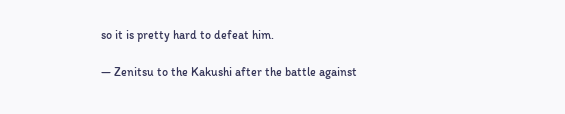so it is pretty hard to defeat him.

— Zenitsu to the Kakushi after the battle against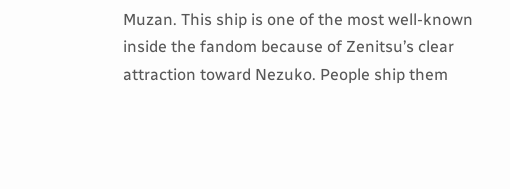Muzan. This ship is one of the most well-known inside the fandom because of Zenitsu’s clear attraction toward Nezuko. People ship them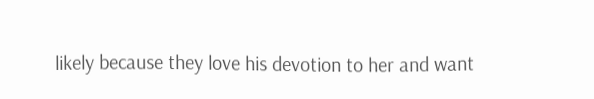likely because they love his devotion to her and want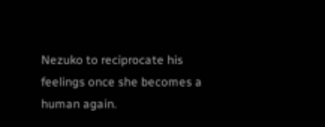Nezuko to reciprocate his feelings once she becomes a human again.